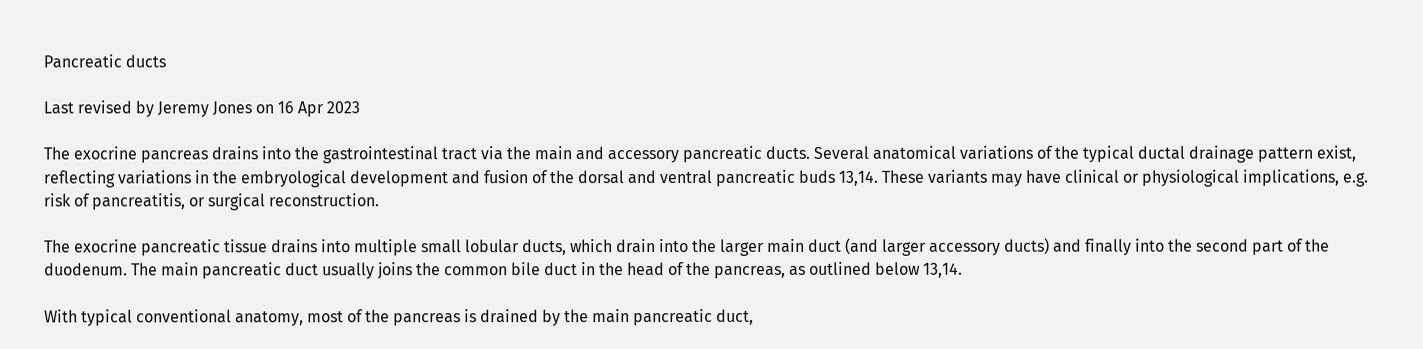Pancreatic ducts

Last revised by Jeremy Jones on 16 Apr 2023

The exocrine pancreas drains into the gastrointestinal tract via the main and accessory pancreatic ducts. Several anatomical variations of the typical ductal drainage pattern exist, reflecting variations in the embryological development and fusion of the dorsal and ventral pancreatic buds 13,14. These variants may have clinical or physiological implications, e.g. risk of pancreatitis, or surgical reconstruction.

The exocrine pancreatic tissue drains into multiple small lobular ducts, which drain into the larger main duct (and larger accessory ducts) and finally into the second part of the duodenum. The main pancreatic duct usually joins the common bile duct in the head of the pancreas, as outlined below 13,14.

With typical conventional anatomy, most of the pancreas is drained by the main pancreatic duct,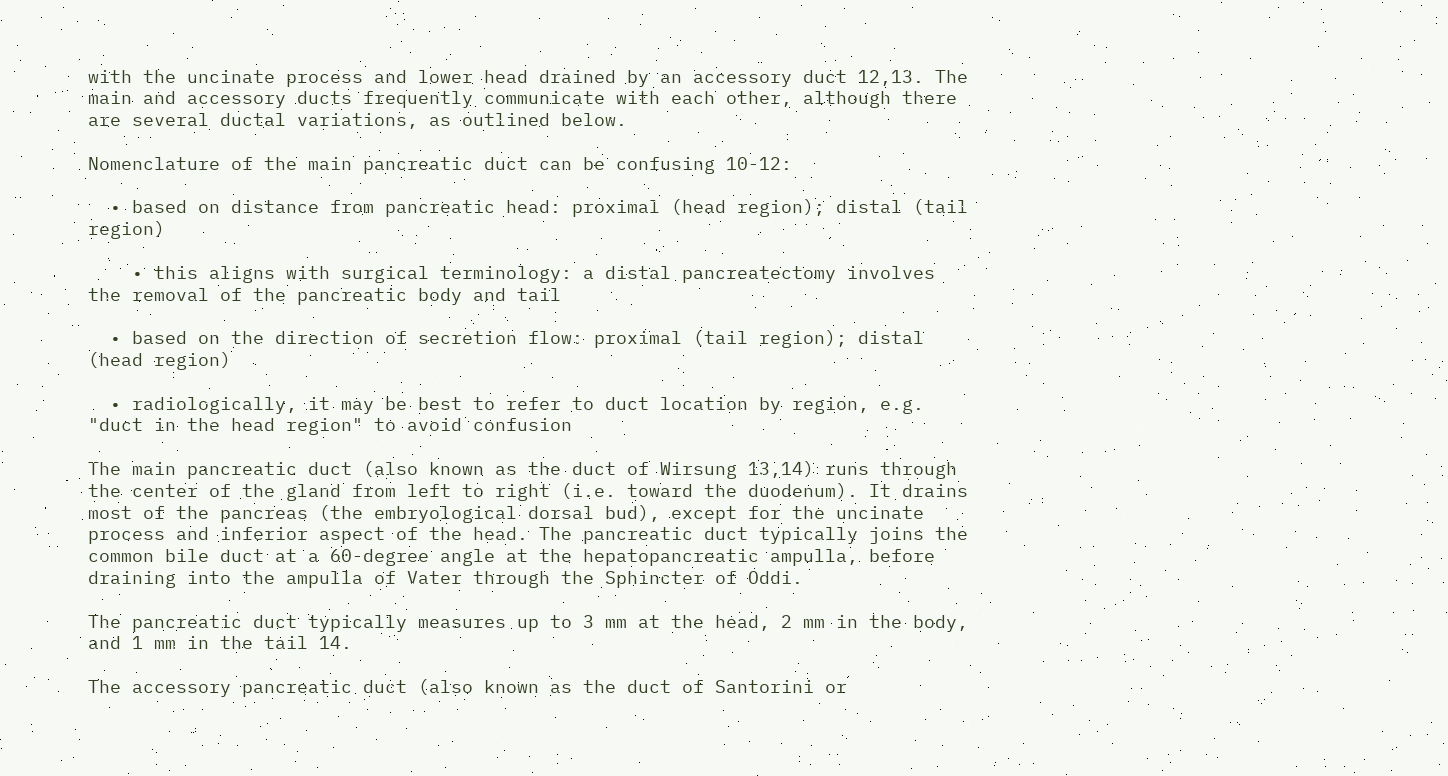with the uncinate process and lower head drained by an accessory duct 12,13. The main and accessory ducts frequently communicate with each other, although there are several ductal variations, as outlined below.

Nomenclature of the main pancreatic duct can be confusing 10-12:

  • based on distance from pancreatic head: proximal (head region); distal (tail region)

    • this aligns with surgical terminology: a distal pancreatectomy involves the removal of the pancreatic body and tail

  • based on the direction of secretion flow: proximal (tail region); distal (head region)

  • radiologically, it may be best to refer to duct location by region, e.g. "duct in the head region" to avoid confusion

The main pancreatic duct (also known as the duct of Wirsung 13,14) runs through the center of the gland from left to right (i.e. toward the duodenum). It drains most of the pancreas (the embryological dorsal bud), except for the uncinate process and inferior aspect of the head. The pancreatic duct typically joins the common bile duct at a 60-degree angle at the hepatopancreatic ampulla, before draining into the ampulla of Vater through the Sphincter of Oddi.

The pancreatic duct typically measures up to 3 mm at the head, 2 mm in the body, and 1 mm in the tail 14.

The accessory pancreatic duct (also known as the duct of Santorini or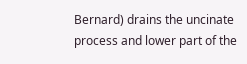Bernard) drains the uncinate process and lower part of the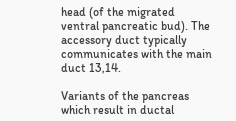head (of the migrated ventral pancreatic bud). The accessory duct typically communicates with the main duct 13,14.

Variants of the pancreas which result in ductal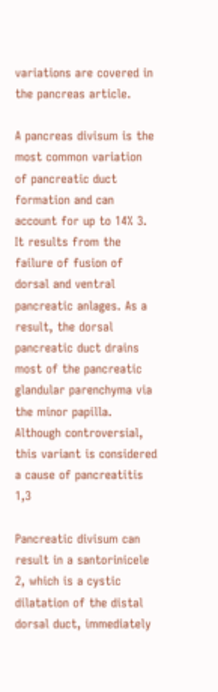variations are covered in the pancreas article.

A pancreas divisum is the most common variation of pancreatic duct formation and can account for up to 14% 3. It results from the failure of fusion of dorsal and ventral pancreatic anlages. As a result, the dorsal pancreatic duct drains most of the pancreatic glandular parenchyma via the minor papilla. Although controversial, this variant is considered a cause of pancreatitis 1,3

Pancreatic divisum can result in a santorinicele 2, which is a cystic dilatation of the distal dorsal duct, immediately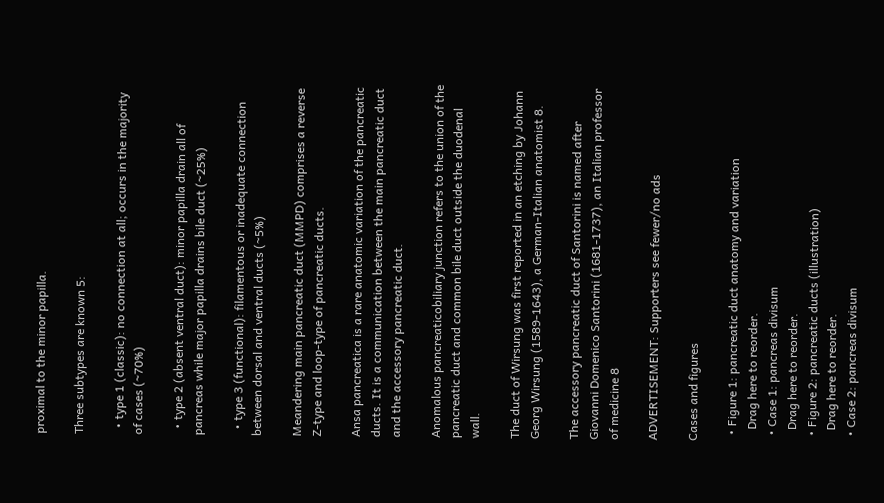proximal to the minor papilla.

Three subtypes are known 5:

  • type 1 (classic): no connection at all; occurs in the majority of cases (~70%)

  • type 2 (absent ventral duct): minor papilla drain all of pancreas while major papilla drains bile duct (~25%)

  • type 3 (functional): filamentous or inadequate connection between dorsal and ventral ducts (~5%)

Meandering main pancreatic duct (MMPD) comprises a reverse Z-type and loop-type of pancreatic ducts.

Ansa pancreatica is a rare anatomic variation of the pancreatic ducts. It is a communication between the main pancreatic duct and the accessory pancreatic duct.

Anomalous pancreaticobiliary junction refers to the union of the pancreatic duct and common bile duct outside the duodenal wall.

The duct of Wirsung was first reported in an etching by Johann Georg Wirsung (1589-1643), a German-Italian anatomist 8.

The accessory pancreatic duct of Santorini is named after Giovanni Domenico Santorini (1681-1737), an Italian professor of medicine 8

ADVERTISEMENT: Supporters see fewer/no ads

Cases and figures

  • Figure 1: pancreatic duct anatomy and variation
    Drag here to reorder.
  • Case 1: pancreas divisum
    Drag here to reorder.
  • Figure 2: pancreatic ducts (illustration)
    Drag here to reorder.
  • Case 2: pancreas divisum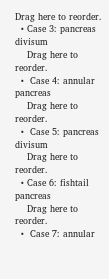Drag here to reorder.
  • Case 3: pancreas divisum
    Drag here to reorder.
  •  Case 4: annular pancreas
    Drag here to reorder.
  •  Case 5: pancreas divisum
    Drag here to reorder.
  • Case 6: fishtail pancreas
    Drag here to reorder.
  •  Case 7: annular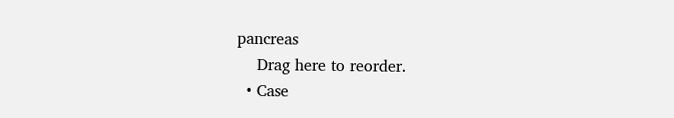pancreas
    Drag here to reorder.
  • Case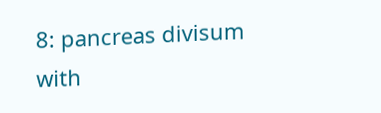8: pancreas divisum with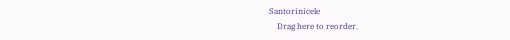Santorinicele
    Drag here to reorder.